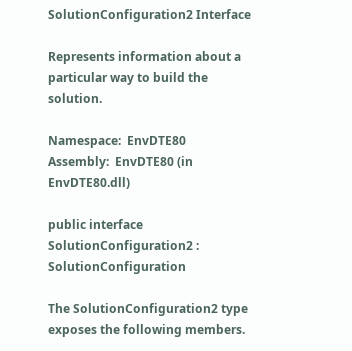SolutionConfiguration2 Interface

Represents information about a particular way to build the solution.

Namespace:  EnvDTE80
Assembly:  EnvDTE80 (in EnvDTE80.dll)

public interface SolutionConfiguration2 : SolutionConfiguration

The SolutionConfiguration2 type exposes the following members.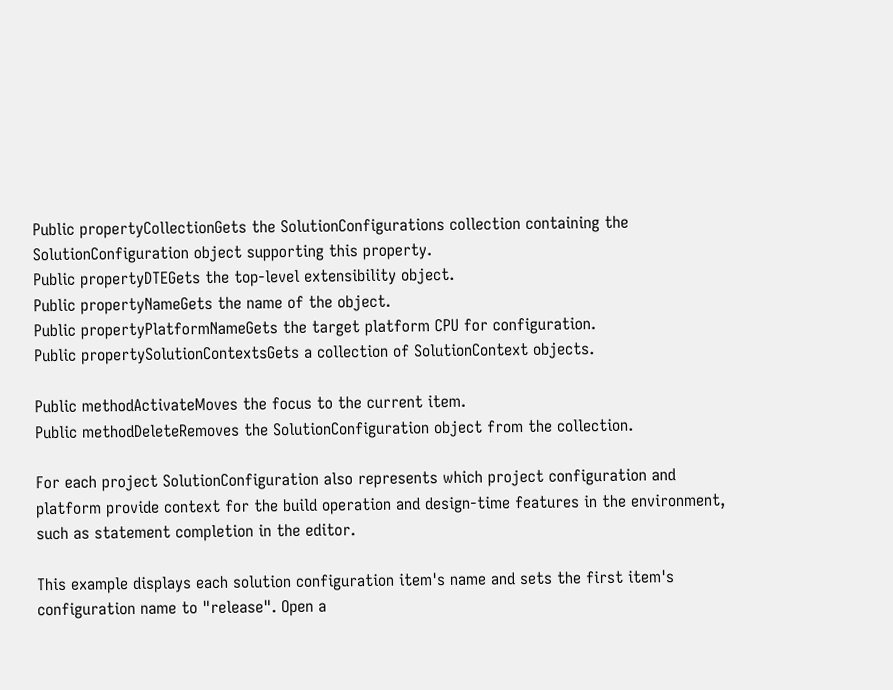Public propertyCollectionGets the SolutionConfigurations collection containing the SolutionConfiguration object supporting this property.
Public propertyDTEGets the top-level extensibility object.
Public propertyNameGets the name of the object.
Public propertyPlatformNameGets the target platform CPU for configuration.
Public propertySolutionContextsGets a collection of SolutionContext objects.

Public methodActivateMoves the focus to the current item.
Public methodDeleteRemoves the SolutionConfiguration object from the collection.

For each project SolutionConfiguration also represents which project configuration and platform provide context for the build operation and design-time features in the environment, such as statement completion in the editor.

This example displays each solution configuration item's name and sets the first item's configuration name to "release". Open a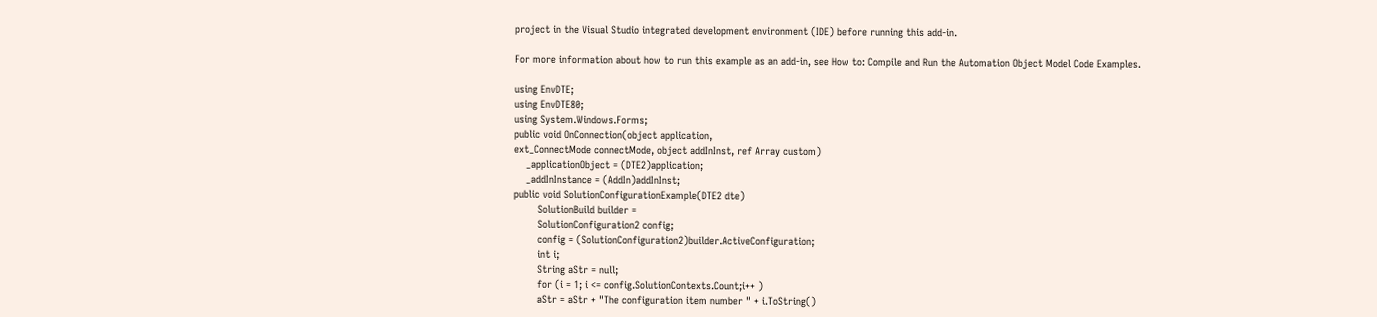project in the Visual Studio integrated development environment (IDE) before running this add-in.

For more information about how to run this example as an add-in, see How to: Compile and Run the Automation Object Model Code Examples.

using EnvDTE;
using EnvDTE80;
using System.Windows.Forms;
public void OnConnection(object application,
ext_ConnectMode connectMode, object addInInst, ref Array custom)
    _applicationObject = (DTE2)application;
    _addInInstance = (AddIn)addInInst;
public void SolutionConfigurationExample(DTE2 dte)
        SolutionBuild builder =
        SolutionConfiguration2 config;
        config = (SolutionConfiguration2)builder.ActiveConfiguration;
        int i;
        String aStr = null;
        for (i = 1; i <= config.SolutionContexts.Count;i++ )
        aStr = aStr + "The configuration item number " + i.ToString()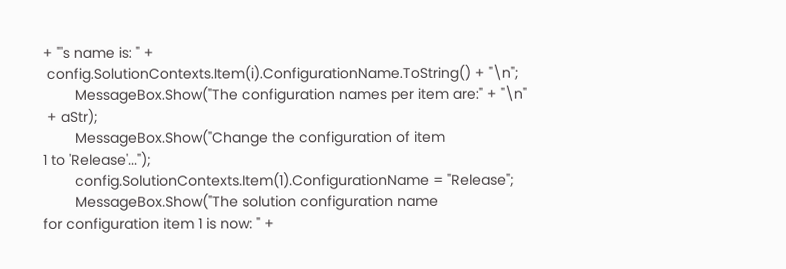+ "'s name is: " +
 config.SolutionContexts.Item(i).ConfigurationName.ToString() + "\n";
        MessageBox.Show("The configuration names per item are:" + "\n"
 + aStr);
        MessageBox.Show("Change the configuration of item
1 to 'Release'...");
        config.SolutionContexts.Item(1).ConfigurationName = "Release";
        MessageBox.Show("The solution configuration name
for configuration item 1 is now: " +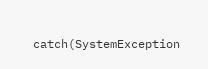catch(SystemException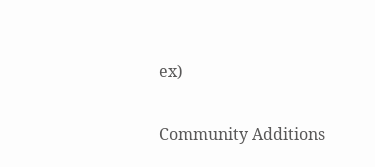ex)

Community Additions